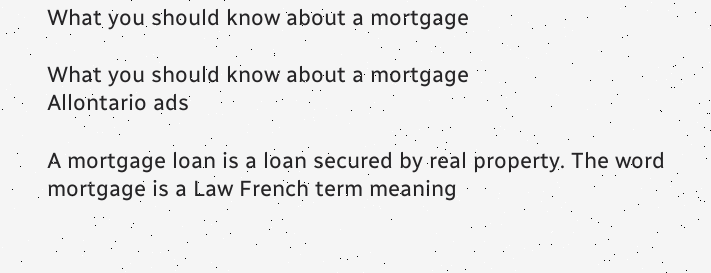What you should know about a mortgage

What you should know about a mortgage
Allontario ads

A mortgage loan is a loan secured by real property. The word mortgage is a Law French term meaning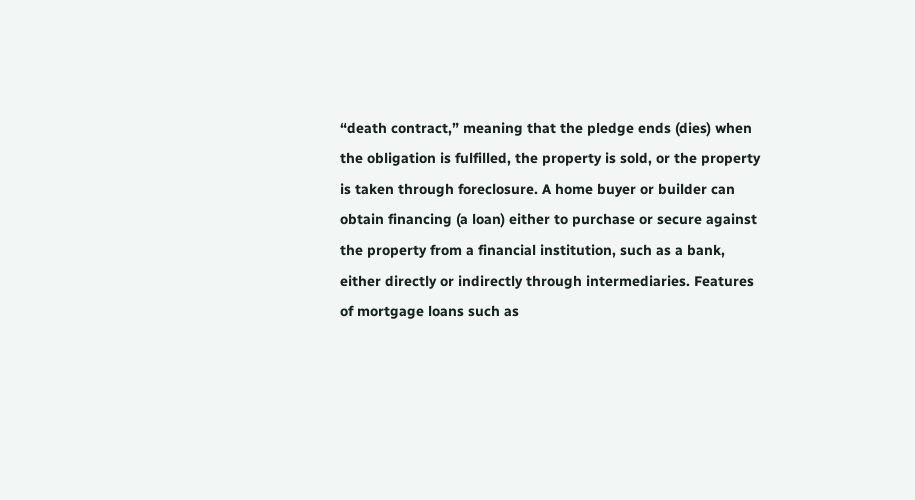“death contract,” meaning that the pledge ends (dies) when the obligation is fulfilled, the property is sold, or the property is taken through foreclosure. A home buyer or builder can obtain financing (a loan) either to purchase or secure against the property from a financial institution, such as a bank, either directly or indirectly through intermediaries. Features of mortgage loans such as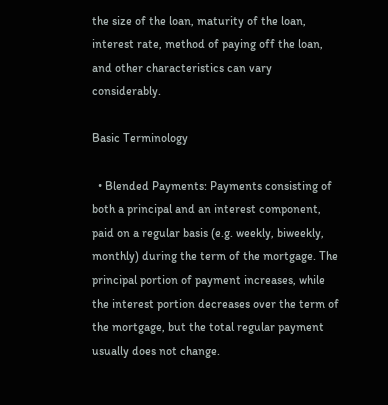the size of the loan, maturity of the loan, interest rate, method of paying off the loan, and other characteristics can vary considerably.

Basic Terminology

  • Blended Payments: Payments consisting of both a principal and an interest component, paid on a regular basis (e.g. weekly, biweekly, monthly) during the term of the mortgage. The principal portion of payment increases, while the interest portion decreases over the term of the mortgage, but the total regular payment usually does not change.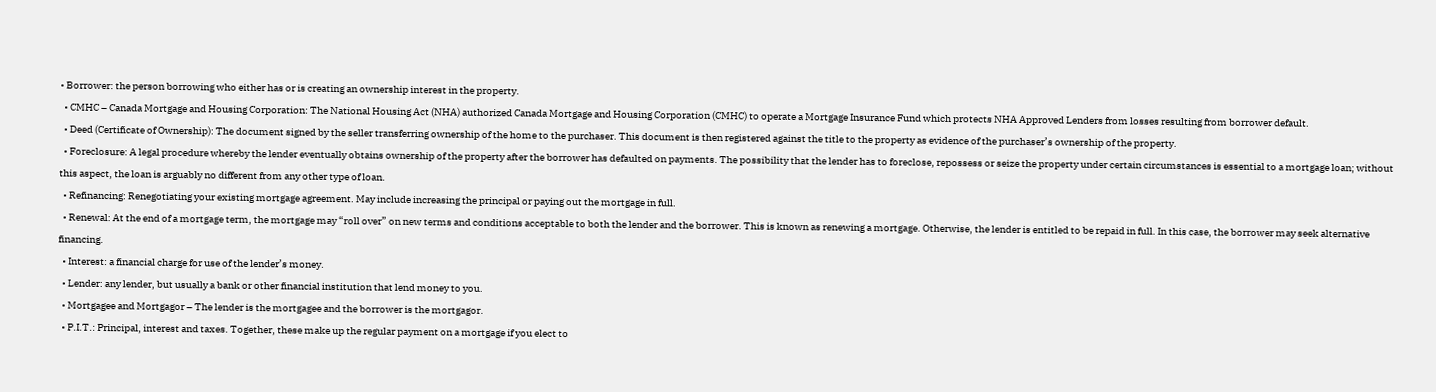• Borrower: the person borrowing who either has or is creating an ownership interest in the property.
  • CMHC – Canada Mortgage and Housing Corporation: The National Housing Act (NHA) authorized Canada Mortgage and Housing Corporation (CMHC) to operate a Mortgage Insurance Fund which protects NHA Approved Lenders from losses resulting from borrower default.
  • Deed (Certificate of Ownership): The document signed by the seller transferring ownership of the home to the purchaser. This document is then registered against the title to the property as evidence of the purchaser’s ownership of the property.
  • Foreclosure: A legal procedure whereby the lender eventually obtains ownership of the property after the borrower has defaulted on payments. The possibility that the lender has to foreclose, repossess or seize the property under certain circumstances is essential to a mortgage loan; without this aspect, the loan is arguably no different from any other type of loan.
  • Refinancing: Renegotiating your existing mortgage agreement. May include increasing the principal or paying out the mortgage in full.
  • Renewal: At the end of a mortgage term, the mortgage may “roll over” on new terms and conditions acceptable to both the lender and the borrower. This is known as renewing a mortgage. Otherwise, the lender is entitled to be repaid in full. In this case, the borrower may seek alternative financing.
  • Interest: a financial charge for use of the lender’s money.
  • Lender: any lender, but usually a bank or other financial institution that lend money to you.
  • Mortgagee and Mortgagor – The lender is the mortgagee and the borrower is the mortgagor.
  • P.I.T.: Principal, interest and taxes. Together, these make up the regular payment on a mortgage if you elect to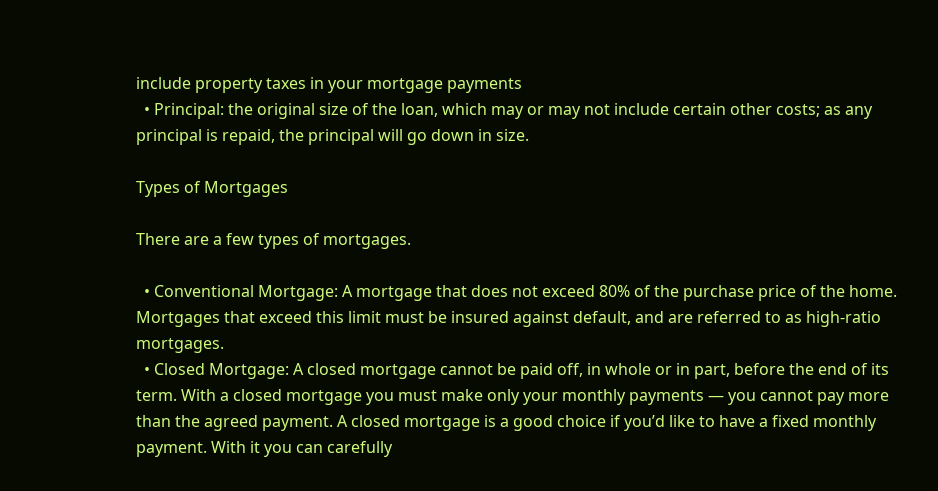include property taxes in your mortgage payments
  • Principal: the original size of the loan, which may or may not include certain other costs; as any principal is repaid, the principal will go down in size.

Types of Mortgages

There are a few types of mortgages.

  • Conventional Mortgage: A mortgage that does not exceed 80% of the purchase price of the home. Mortgages that exceed this limit must be insured against default, and are referred to as high-ratio mortgages.
  • Closed Mortgage: A closed mortgage cannot be paid off, in whole or in part, before the end of its term. With a closed mortgage you must make only your monthly payments — you cannot pay more than the agreed payment. A closed mortgage is a good choice if you’d like to have a fixed monthly payment. With it you can carefully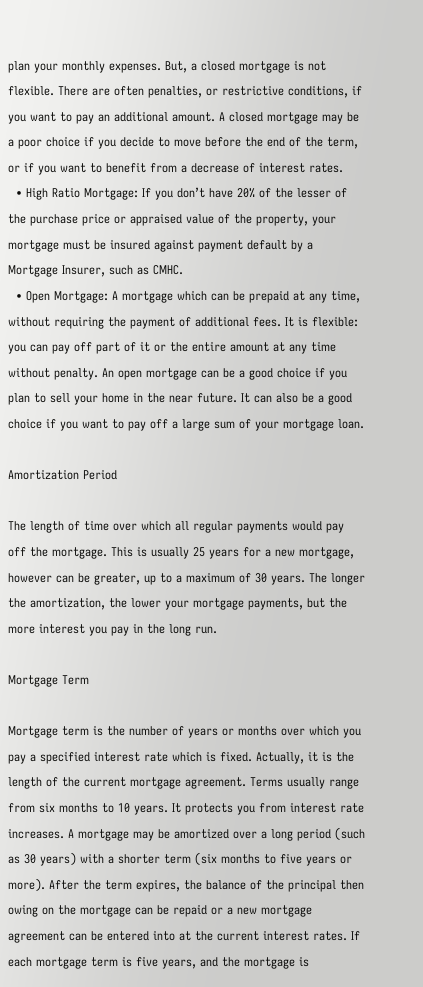plan your monthly expenses. But, a closed mortgage is not flexible. There are often penalties, or restrictive conditions, if you want to pay an additional amount. A closed mortgage may be a poor choice if you decide to move before the end of the term, or if you want to benefit from a decrease of interest rates.
  • High Ratio Mortgage: If you don’t have 20% of the lesser of the purchase price or appraised value of the property, your mortgage must be insured against payment default by a Mortgage Insurer, such as CMHC.
  • Open Mortgage: A mortgage which can be prepaid at any time, without requiring the payment of additional fees. It is flexible: you can pay off part of it or the entire amount at any time without penalty. An open mortgage can be a good choice if you plan to sell your home in the near future. It can also be a good choice if you want to pay off a large sum of your mortgage loan.

Amortization Period

The length of time over which all regular payments would pay off the mortgage. This is usually 25 years for a new mortgage, however can be greater, up to a maximum of 30 years. The longer the amortization, the lower your mortgage payments, but the more interest you pay in the long run.

Mortgage Term

Mortgage term is the number of years or months over which you pay a specified interest rate which is fixed. Actually, it is the length of the current mortgage agreement. Terms usually range from six months to 10 years. It protects you from interest rate increases. A mortgage may be amortized over a long period (such as 30 years) with a shorter term (six months to five years or more). After the term expires, the balance of the principal then owing on the mortgage can be repaid or a new mortgage agreement can be entered into at the current interest rates. If each mortgage term is five years, and the mortgage is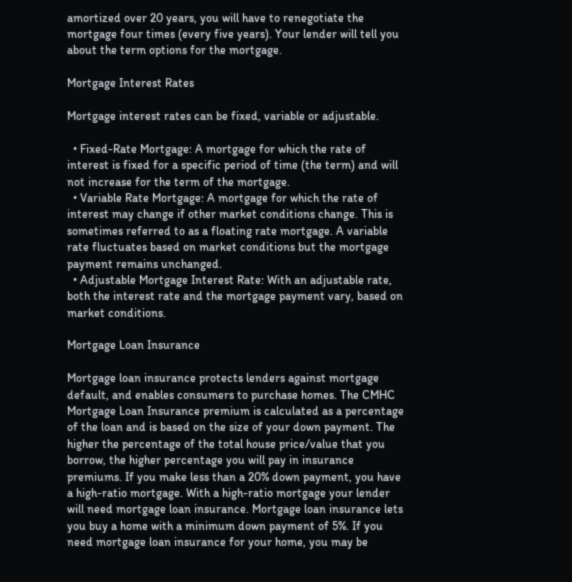amortized over 20 years, you will have to renegotiate the mortgage four times (every five years). Your lender will tell you about the term options for the mortgage.

Mortgage Interest Rates

Mortgage interest rates can be fixed, variable or adjustable.

  • Fixed-Rate Mortgage: A mortgage for which the rate of interest is fixed for a specific period of time (the term) and will not increase for the term of the mortgage.
  • Variable Rate Mortgage: A mortgage for which the rate of interest may change if other market conditions change. This is sometimes referred to as a floating rate mortgage. A variable rate fluctuates based on market conditions but the mortgage payment remains unchanged.
  • Adjustable Mortgage Interest Rate: With an adjustable rate, both the interest rate and the mortgage payment vary, based on market conditions.

Mortgage Loan Insurance

Mortgage loan insurance protects lenders against mortgage default, and enables consumers to purchase homes. The CMHC Mortgage Loan Insurance premium is calculated as a percentage of the loan and is based on the size of your down payment. The higher the percentage of the total house price/value that you borrow, the higher percentage you will pay in insurance premiums. If you make less than a 20% down payment, you have a high-ratio mortgage. With a high-ratio mortgage your lender will need mortgage loan insurance. Mortgage loan insurance lets you buy a home with a minimum down payment of 5%. If you need mortgage loan insurance for your home, you may be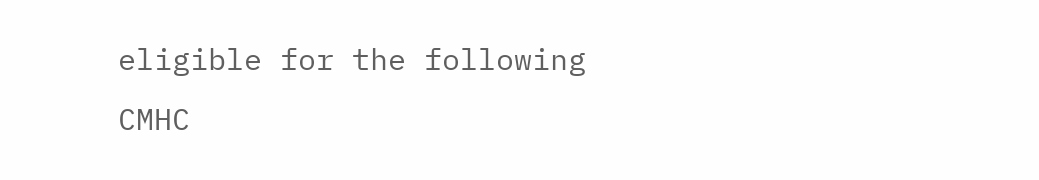eligible for the following CMHC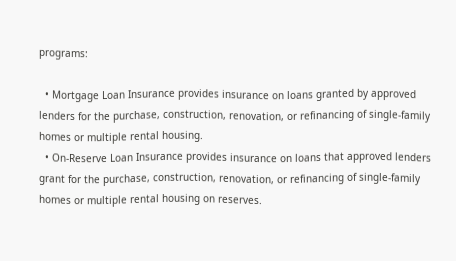programs:

  • Mortgage Loan Insurance provides insurance on loans granted by approved lenders for the purchase, construction, renovation, or refinancing of single-family homes or multiple rental housing.
  • On-Reserve Loan Insurance provides insurance on loans that approved lenders grant for the purchase, construction, renovation, or refinancing of single-family homes or multiple rental housing on reserves.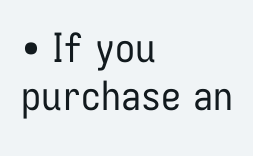• If you purchase an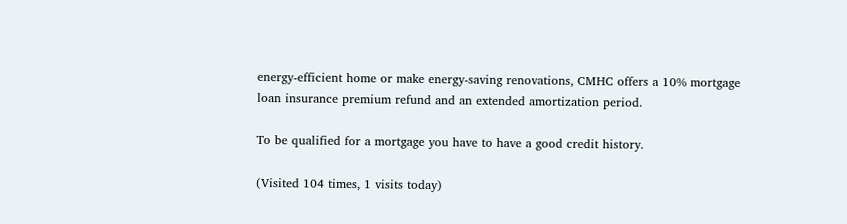energy-efficient home or make energy-saving renovations, CMHC offers a 10% mortgage loan insurance premium refund and an extended amortization period.

To be qualified for a mortgage you have to have a good credit history.

(Visited 104 times, 1 visits today)